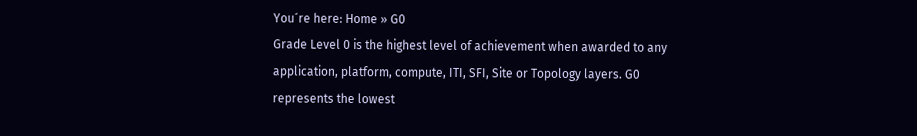You´re here: Home » G0
Grade Level 0 is the highest level of achievement when awarded to any application, platform, compute, ITI, SFI, Site or Topology layers. G0 represents the lowest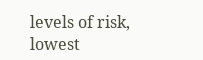levels of risk, lowest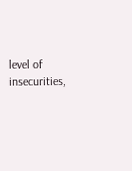level of insecurities,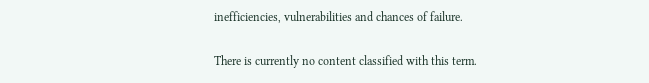inefficiencies, vulnerabilities and chances of failure.

There is currently no content classified with this term.